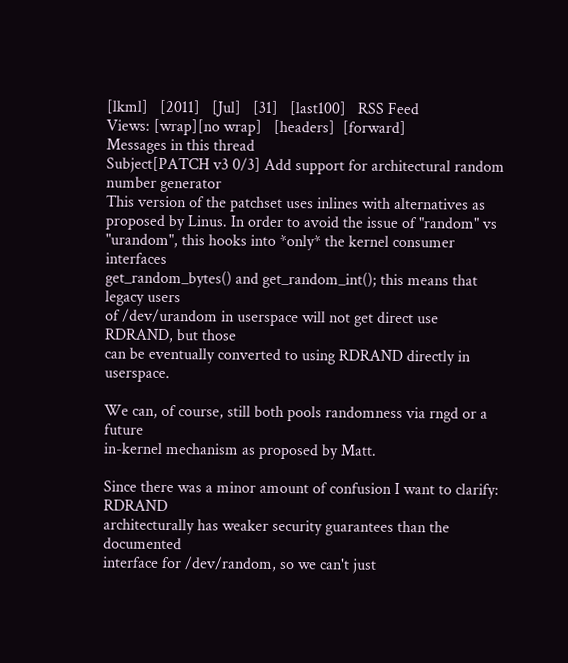[lkml]   [2011]   [Jul]   [31]   [last100]   RSS Feed
Views: [wrap][no wrap]   [headers]  [forward]
Messages in this thread
Subject[PATCH v3 0/3] Add support for architectural random number generator
This version of the patchset uses inlines with alternatives as
proposed by Linus. In order to avoid the issue of "random" vs
"urandom", this hooks into *only* the kernel consumer interfaces
get_random_bytes() and get_random_int(); this means that legacy users
of /dev/urandom in userspace will not get direct use RDRAND, but those
can be eventually converted to using RDRAND directly in userspace.

We can, of course, still both pools randomness via rngd or a future
in-kernel mechanism as proposed by Matt.

Since there was a minor amount of confusion I want to clarify: RDRAND
architecturally has weaker security guarantees than the documented
interface for /dev/random, so we can't just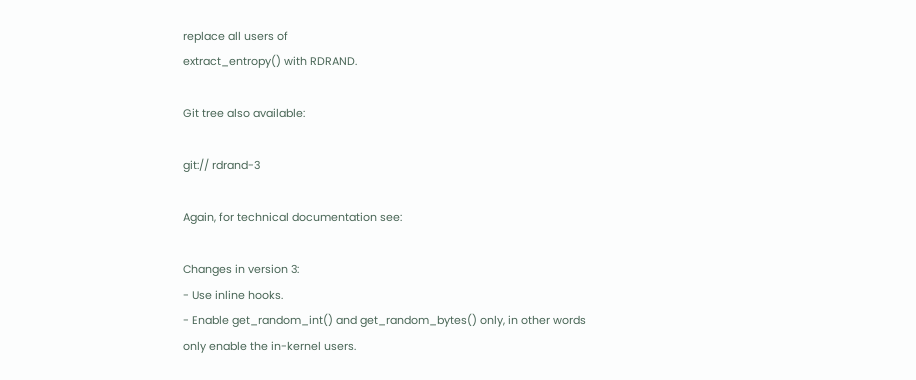replace all users of
extract_entropy() with RDRAND.

Git tree also available:

git:// rdrand-3

Again, for technical documentation see:

Changes in version 3:
- Use inline hooks.
- Enable get_random_int() and get_random_bytes() only, in other words
only enable the in-kernel users.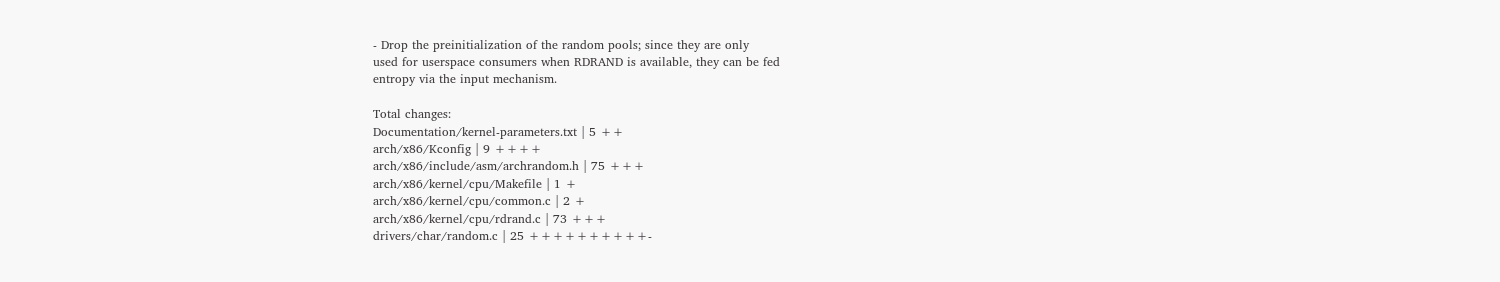- Drop the preinitialization of the random pools; since they are only
used for userspace consumers when RDRAND is available, they can be fed
entropy via the input mechanism.

Total changes:
Documentation/kernel-parameters.txt | 5 ++
arch/x86/Kconfig | 9 ++++
arch/x86/include/asm/archrandom.h | 75 +++
arch/x86/kernel/cpu/Makefile | 1 +
arch/x86/kernel/cpu/common.c | 2 +
arch/x86/kernel/cpu/rdrand.c | 73 +++
drivers/char/random.c | 25 ++++++++++-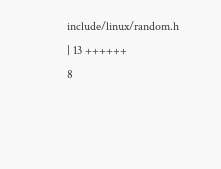include/linux/random.h | 13 ++++++
8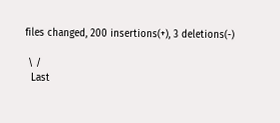files changed, 200 insertions(+), 3 deletions(-)

 \ /
  Last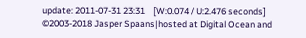update: 2011-07-31 23:31    [W:0.074 / U:2.476 seconds]
©2003-2018 Jasper Spaans|hosted at Digital Ocean and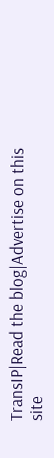TransIP|Read the blog|Advertise on this site